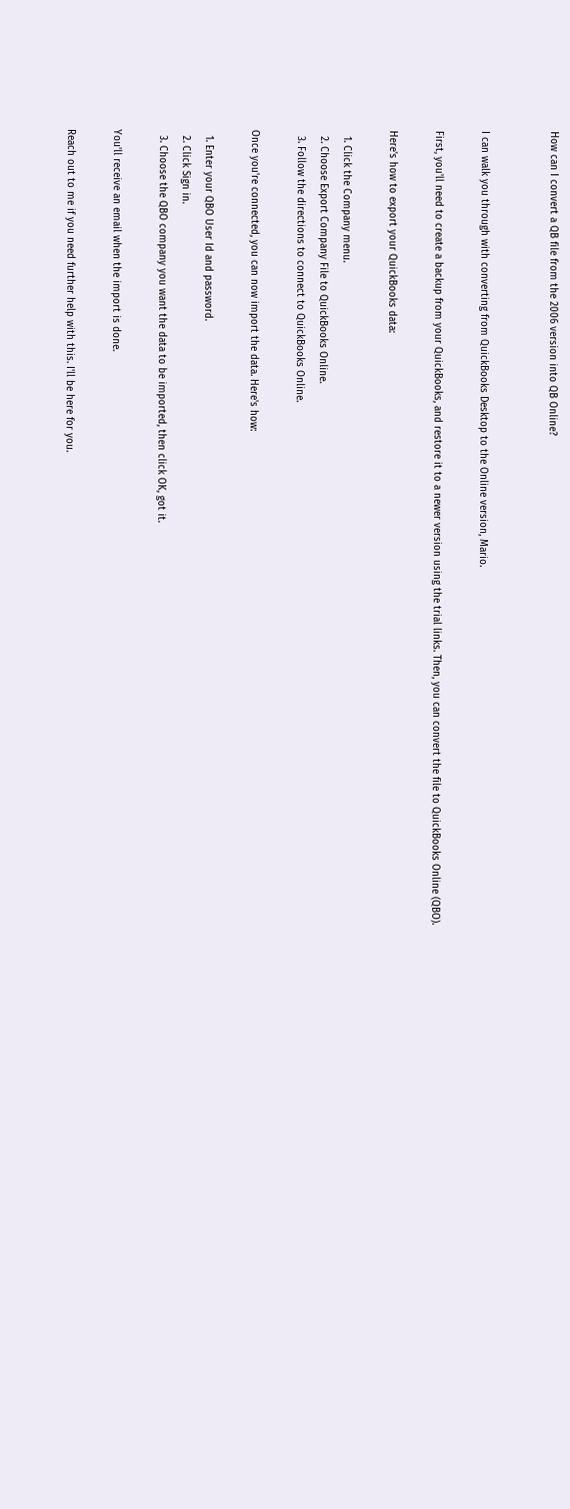How can I convert a QB file from the 2006 version into QB Online?


I can walk you through with converting from QuickBooks Desktop to the Online version, Mario.

First, you'll need to create a backup from your QuickBooks, and restore it to a newer version using the trial links. Then, you can convert the file to QuickBooks Online (QBO).

Here's how to export your QuickBooks data:

  1. Click the Company menu.
  2. Choose Export Company File to QuickBooks Online.
  3. Follow the directions to connect to QuickBooks Online.

Once you're connected, you can now import the data. Here's how:

  1. Enter your QBO User Id and password.
  2. Click Sign in.
  3. Choose the QBO company you want the data to be imported, then click OK, got it.

You'll receive an email when the import is done.

Reach out to me if you need further help with this. I'll be here for you.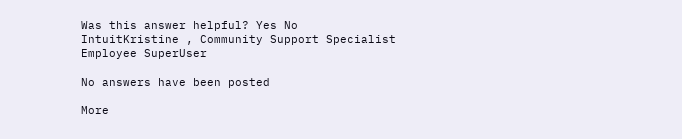Was this answer helpful? Yes No
IntuitKristine , Community Support Specialist
Employee SuperUser

No answers have been posted

More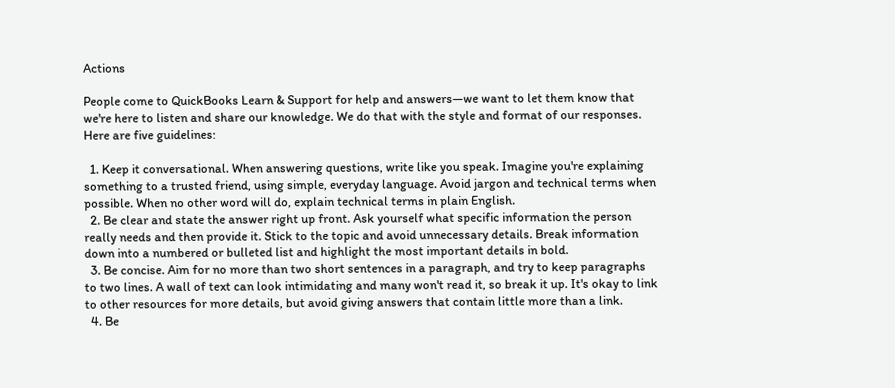Actions

People come to QuickBooks Learn & Support for help and answers—we want to let them know that we're here to listen and share our knowledge. We do that with the style and format of our responses. Here are five guidelines:

  1. Keep it conversational. When answering questions, write like you speak. Imagine you're explaining something to a trusted friend, using simple, everyday language. Avoid jargon and technical terms when possible. When no other word will do, explain technical terms in plain English.
  2. Be clear and state the answer right up front. Ask yourself what specific information the person really needs and then provide it. Stick to the topic and avoid unnecessary details. Break information down into a numbered or bulleted list and highlight the most important details in bold.
  3. Be concise. Aim for no more than two short sentences in a paragraph, and try to keep paragraphs to two lines. A wall of text can look intimidating and many won't read it, so break it up. It's okay to link to other resources for more details, but avoid giving answers that contain little more than a link.
  4. Be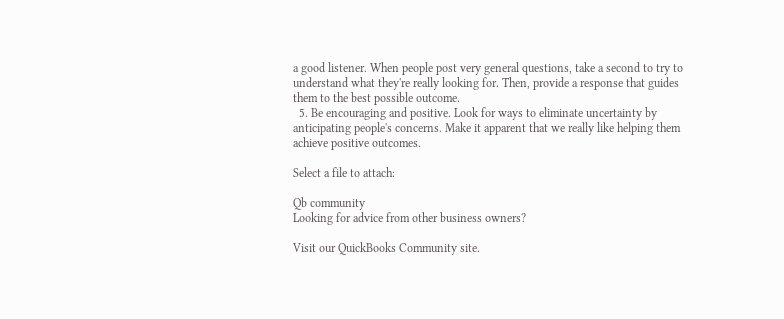a good listener. When people post very general questions, take a second to try to understand what they're really looking for. Then, provide a response that guides them to the best possible outcome.
  5. Be encouraging and positive. Look for ways to eliminate uncertainty by anticipating people's concerns. Make it apparent that we really like helping them achieve positive outcomes.

Select a file to attach:

Qb community
Looking for advice from other business owners?

Visit our QuickBooks Community site.